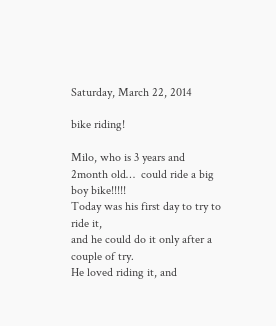Saturday, March 22, 2014

bike riding!

Milo, who is 3 years and 2month old…  could ride a big boy bike!!!!!
Today was his first day to try to ride it,
and he could do it only after a couple of try.
He loved riding it, and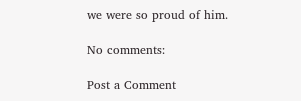we were so proud of him.

No comments:

Post a Comment